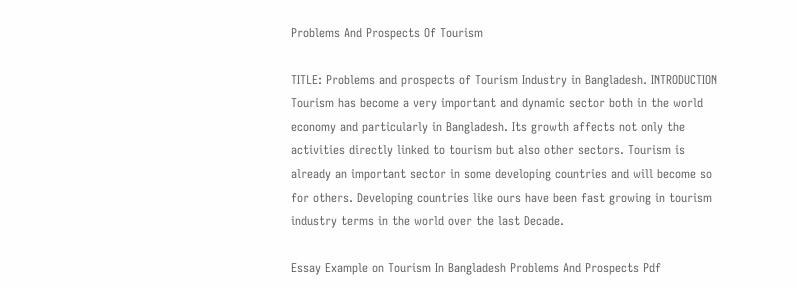Problems And Prospects Of Tourism

TITLE: Problems and prospects of Tourism Industry in Bangladesh. INTRODUCTION Tourism has become a very important and dynamic sector both in the world economy and particularly in Bangladesh. Its growth affects not only the activities directly linked to tourism but also other sectors. Tourism is already an important sector in some developing countries and will become so for others. Developing countries like ours have been fast growing in tourism industry terms in the world over the last Decade.

Essay Example on Tourism In Bangladesh Problems And Prospects Pdf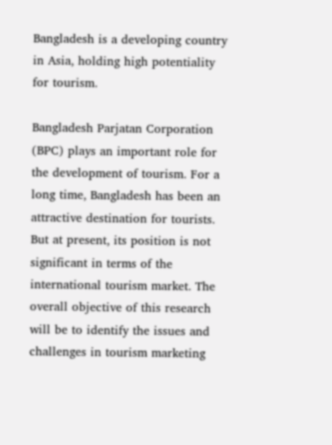Bangladesh is a developing country in Asia, holding high potentiality for tourism.

Bangladesh Parjatan Corporation (BPC) plays an important role for the development of tourism. For a long time, Bangladesh has been an attractive destination for tourists. But at present, its position is not significant in terms of the international tourism market. The overall objective of this research will be to identify the issues and challenges in tourism marketing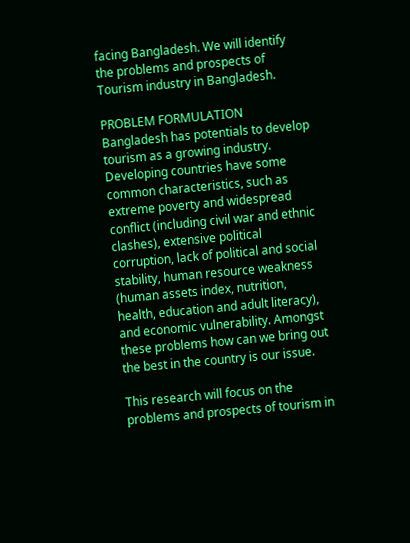facing Bangladesh. We will identify the problems and prospects of Tourism industry in Bangladesh.

PROBLEM FORMULATION Bangladesh has potentials to develop tourism as a growing industry. Developing countries have some common characteristics, such as extreme poverty and widespread conflict (including civil war and ethnic clashes), extensive political corruption, lack of political and social stability, human resource weakness (human assets index, nutrition, health, education and adult literacy), and economic vulnerability. Amongst these problems how can we bring out the best in the country is our issue.

This research will focus on the problems and prospects of tourism in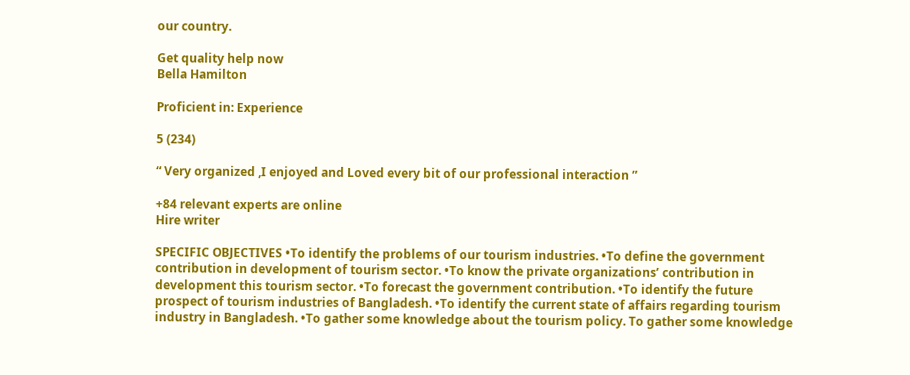our country.

Get quality help now
Bella Hamilton

Proficient in: Experience

5 (234)

“ Very organized ,I enjoyed and Loved every bit of our professional interaction ”

+84 relevant experts are online
Hire writer

SPECIFIC OBJECTIVES •To identify the problems of our tourism industries. •To define the government contribution in development of tourism sector. •To know the private organizations’ contribution in development this tourism sector. •To forecast the government contribution. •To identify the future prospect of tourism industries of Bangladesh. •To identify the current state of affairs regarding tourism industry in Bangladesh. •To gather some knowledge about the tourism policy. To gather some knowledge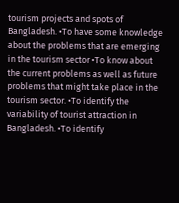tourism projects and spots of Bangladesh. •To have some knowledge about the problems that are emerging in the tourism sector •To know about the current problems as well as future problems that might take place in the tourism sector. •To identify the variability of tourist attraction in Bangladesh. •To identify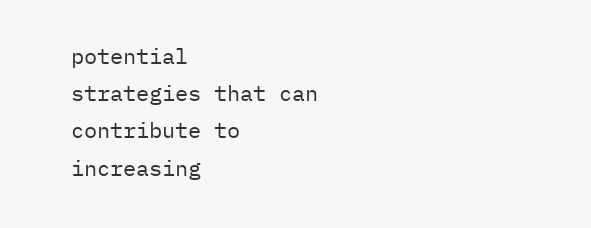potential strategies that can contribute to increasing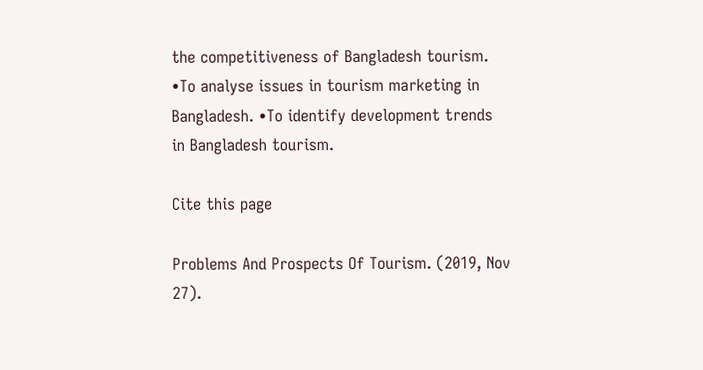the competitiveness of Bangladesh tourism. •To analyse issues in tourism marketing in Bangladesh. •To identify development trends in Bangladesh tourism.

Cite this page

Problems And Prospects Of Tourism. (2019, Nov 27).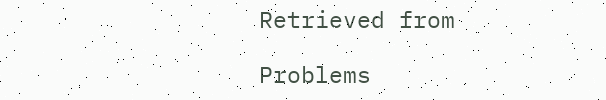Retrieved from

Problems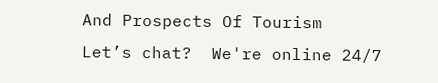And Prospects Of Tourism
Let’s chat?  We're online 24/7